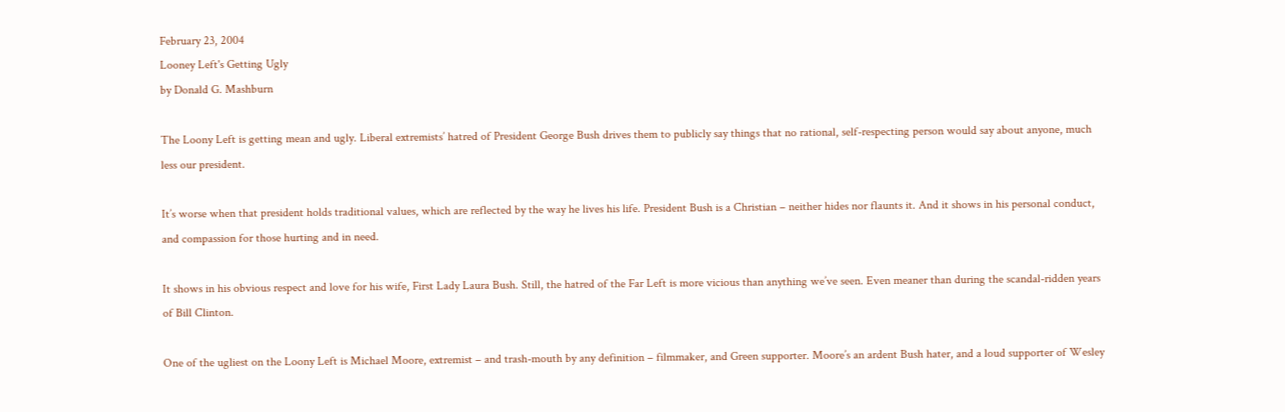February 23, 2004
Looney Left's Getting Ugly
by Donald G. Mashburn

The Loony Left is getting mean and ugly. Liberal extremists’ hatred of President George Bush drives them to publicly say things that no rational, self-respecting person would say about anyone, much less our president.

It’s worse when that president holds traditional values, which are reflected by the way he lives his life. President Bush is a Christian – neither hides nor flaunts it. And it shows in his personal conduct, and compassion for those hurting and in need.

It shows in his obvious respect and love for his wife, First Lady Laura Bush. Still, the hatred of the Far Left is more vicious than anything we’ve seen. Even meaner than during the scandal-ridden years of Bill Clinton.

One of the ugliest on the Loony Left is Michael Moore, extremist – and trash-mouth by any definition – filmmaker, and Green supporter. Moore’s an ardent Bush hater, and a loud supporter of Wesley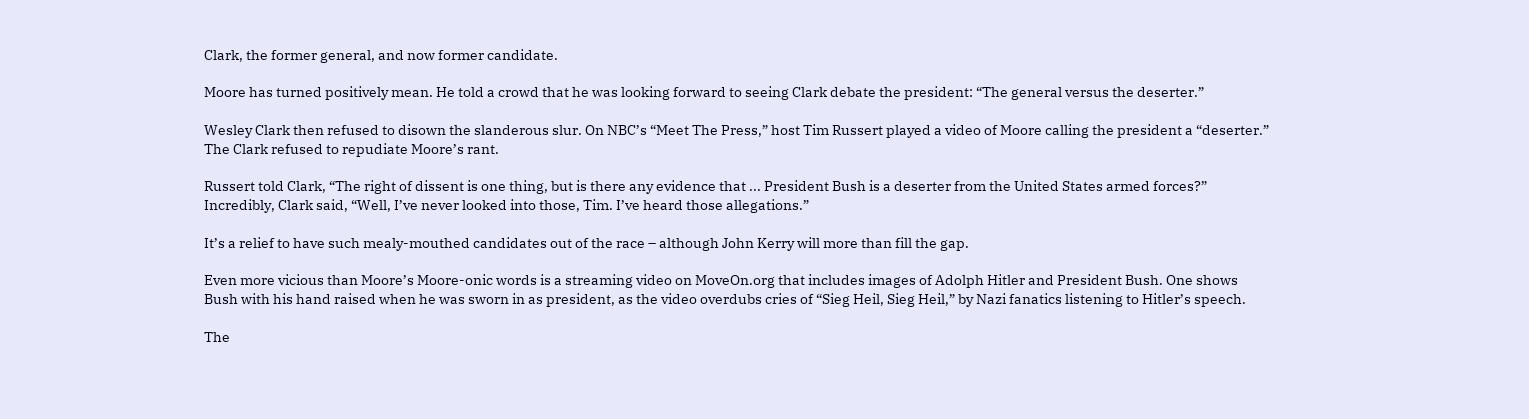Clark, the former general, and now former candidate.

Moore has turned positively mean. He told a crowd that he was looking forward to seeing Clark debate the president: “The general versus the deserter.”

Wesley Clark then refused to disown the slanderous slur. On NBC’s “Meet The Press,” host Tim Russert played a video of Moore calling the president a “deserter.” The Clark refused to repudiate Moore’s rant.

Russert told Clark, “The right of dissent is one thing, but is there any evidence that ... President Bush is a deserter from the United States armed forces?” Incredibly, Clark said, “Well, I’ve never looked into those, Tim. I’ve heard those allegations.”

It’s a relief to have such mealy-mouthed candidates out of the race – although John Kerry will more than fill the gap.

Even more vicious than Moore’s Moore-onic words is a streaming video on MoveOn.org that includes images of Adolph Hitler and President Bush. One shows Bush with his hand raised when he was sworn in as president, as the video overdubs cries of “Sieg Heil, Sieg Heil,” by Nazi fanatics listening to Hitler’s speech.

The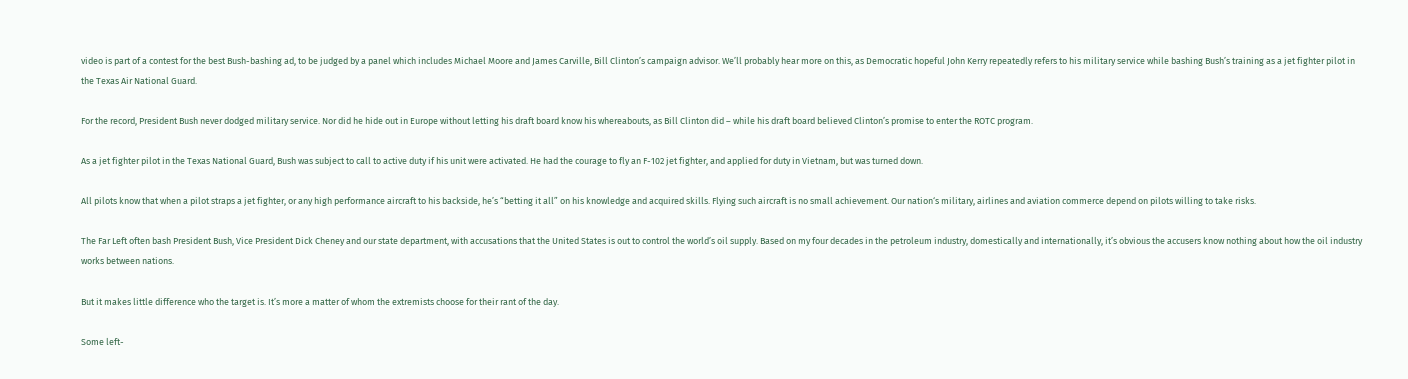video is part of a contest for the best Bush-bashing ad, to be judged by a panel which includes Michael Moore and James Carville, Bill Clinton’s campaign advisor. We’ll probably hear more on this, as Democratic hopeful John Kerry repeatedly refers to his military service while bashing Bush’s training as a jet fighter pilot in the Texas Air National Guard.

For the record, President Bush never dodged military service. Nor did he hide out in Europe without letting his draft board know his whereabouts, as Bill Clinton did – while his draft board believed Clinton’s promise to enter the ROTC program.

As a jet fighter pilot in the Texas National Guard, Bush was subject to call to active duty if his unit were activated. He had the courage to fly an F-102 jet fighter, and applied for duty in Vietnam, but was turned down.

All pilots know that when a pilot straps a jet fighter, or any high performance aircraft to his backside, he’s “betting it all” on his knowledge and acquired skills. Flying such aircraft is no small achievement. Our nation‘s military, airlines and aviation commerce depend on pilots willing to take risks.

The Far Left often bash President Bush, Vice President Dick Cheney and our state department, with accusations that the United States is out to control the world’s oil supply. Based on my four decades in the petroleum industry, domestically and internationally, it’s obvious the accusers know nothing about how the oil industry works between nations.

But it makes little difference who the target is. It’s more a matter of whom the extremists choose for their rant of the day.

Some left-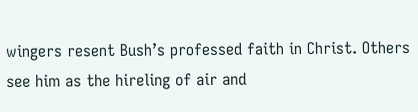wingers resent Bush’s professed faith in Christ. Others see him as the hireling of air and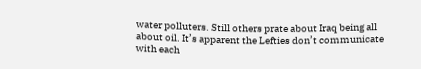water polluters. Still others prate about Iraq being all about oil. It’s apparent the Lefties don’t communicate with each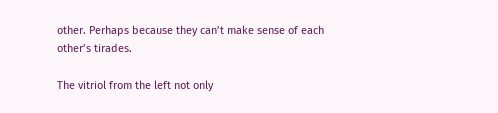other. Perhaps because they can’t make sense of each other’s tirades.

The vitriol from the left not only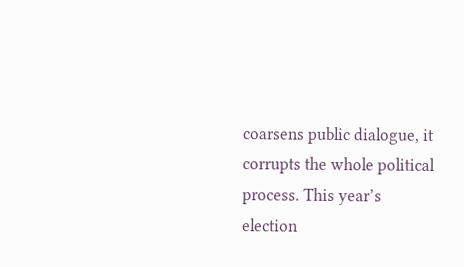coarsens public dialogue, it corrupts the whole political process. This year’s election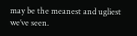may be the meanest and ugliest we’ve seen.